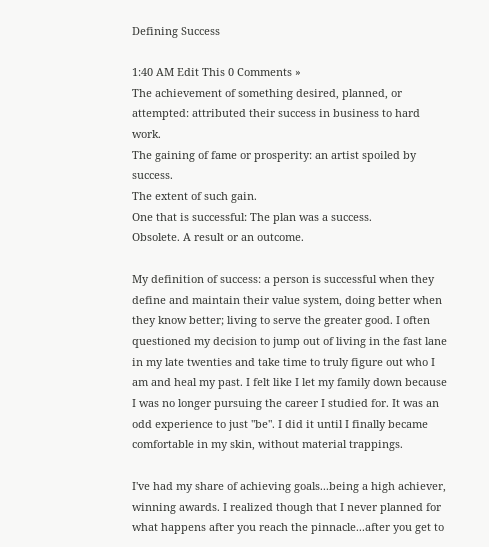Defining Success

1:40 AM Edit This 0 Comments »
The achievement of something desired, planned, or attempted: attributed their success in business to hard work.
The gaining of fame or prosperity: an artist spoiled by success.
The extent of such gain.
One that is successful: The plan was a success.
Obsolete. A result or an outcome.

My definition of success: a person is successful when they define and maintain their value system, doing better when they know better; living to serve the greater good. I often questioned my decision to jump out of living in the fast lane in my late twenties and take time to truly figure out who I am and heal my past. I felt like I let my family down because I was no longer pursuing the career I studied for. It was an odd experience to just "be". I did it until I finally became comfortable in my skin, without material trappings.

I've had my share of achieving goals...being a high achiever, winning awards. I realized though that I never planned for what happens after you reach the pinnacle...after you get to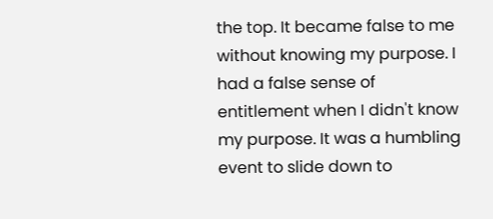the top. It became false to me without knowing my purpose. I had a false sense of entitlement when I didn't know my purpose. It was a humbling event to slide down to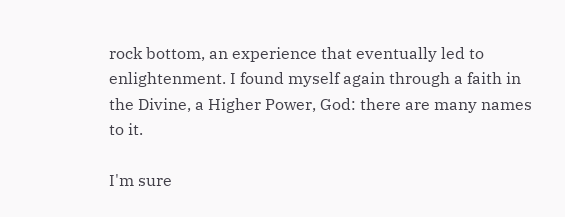rock bottom, an experience that eventually led to enlightenment. I found myself again through a faith in the Divine, a Higher Power, God: there are many names to it.

I'm sure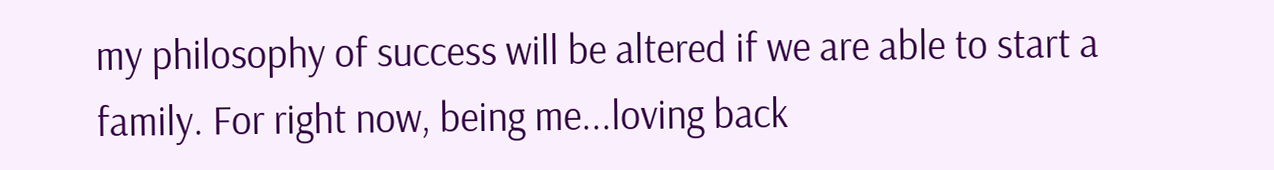my philosophy of success will be altered if we are able to start a family. For right now, being me...loving back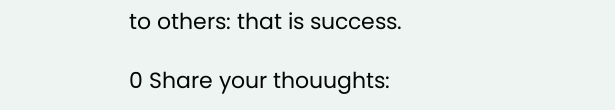to others: that is success.

0 Share your thouughts: